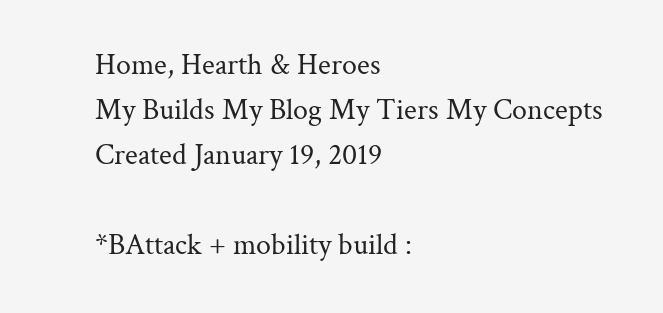Home, Hearth & Heroes
My Builds My Blog My Tiers My Concepts
Created January 19, 2019

*BAttack + mobility build :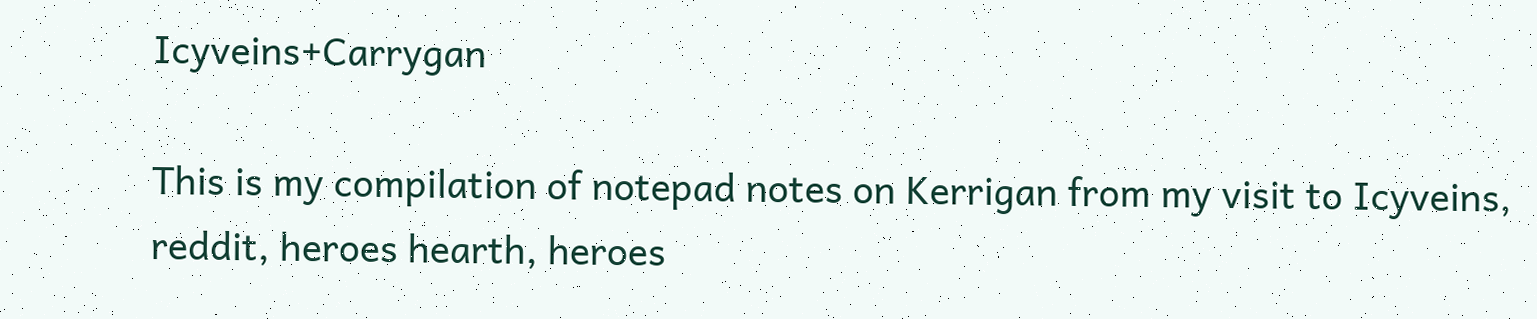Icyveins+Carrygan

This is my compilation of notepad notes on Kerrigan from my visit to Icyveins, reddit, heroes hearth, heroes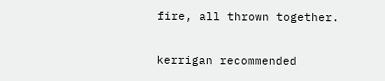fire, all thrown together.

kerrigan recommended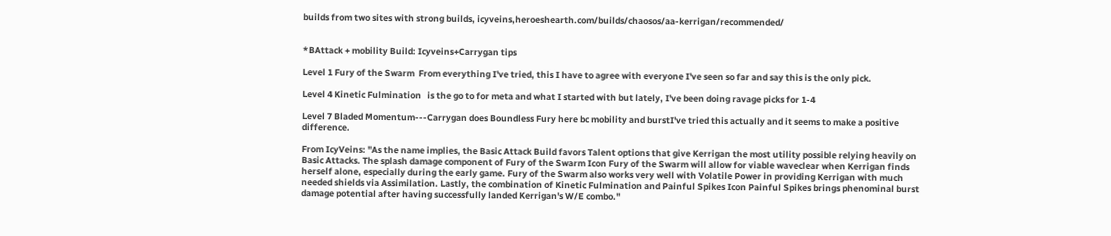builds from two sites with strong builds, icyveins,heroeshearth.com/builds/chaosos/aa-kerrigan/recommended/


*BAttack + mobility Build: Icyveins+Carrygan tips

Level 1 Fury of the Swarm  From everything I've tried, this I have to agree with everyone I've seen so far and say this is the only pick.

Level 4 Kinetic Fulmination   is the go to for meta and what I started with but lately, I've been doing ravage picks for 1-4

Level 7 Bladed Momentum---Carrygan does Boundless Fury here bc mobility and burstI've tried this actually and it seems to make a positive difference.

From IcyVeins: "As the name implies, the Basic Attack Build favors Talent options that give Kerrigan the most utility possible relying heavily on Basic Attacks. The splash damage component of Fury of the Swarm Icon Fury of the Swarm will allow for viable waveclear when Kerrigan finds herself alone, especially during the early game. Fury of the Swarm also works very well with Volatile Power in providing Kerrigan with much needed shields via Assimilation. Lastly, the combination of Kinetic Fulmination and Painful Spikes Icon Painful Spikes brings phenominal burst damage potential after having successfully landed Kerrigan's W/E combo."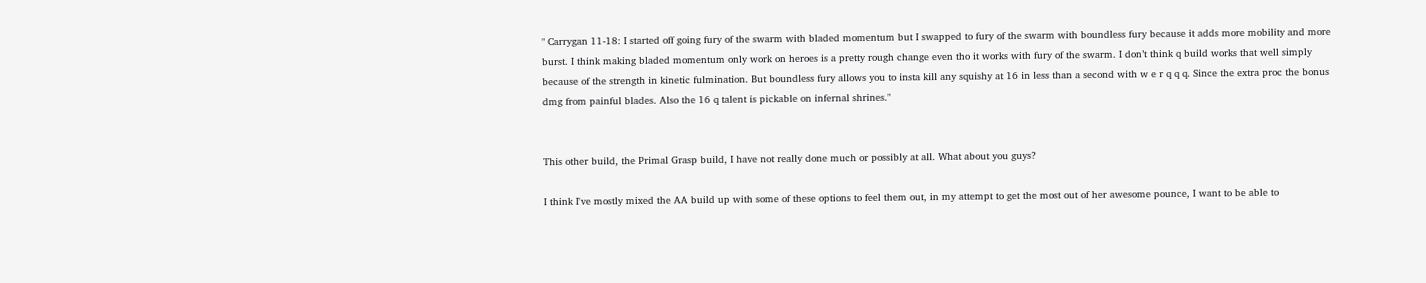" Carrygan 11-18: I started off going fury of the swarm with bladed momentum but I swapped to fury of the swarm with boundless fury because it adds more mobility and more burst. I think making bladed momentum only work on heroes is a pretty rough change even tho it works with fury of the swarm. I don’t think q build works that well simply because of the strength in kinetic fulmination. But boundless fury allows you to insta kill any squishy at 16 in less than a second with w e r q q q. Since the extra proc the bonus dmg from painful blades. Also the 16 q talent is pickable on infernal shrines."


This other build, the Primal Grasp build, I have not really done much or possibly at all. What about you guys?

I think I've mostly mixed the AA build up with some of these options to feel them out, in my attempt to get the most out of her awesome pounce, I want to be able to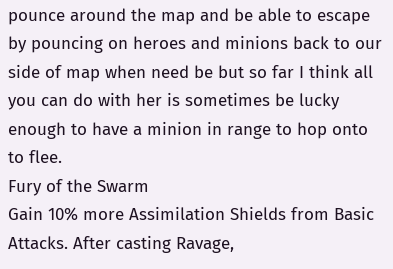pounce around the map and be able to escape by pouncing on heroes and minions back to our side of map when need be but so far I think all you can do with her is sometimes be lucky enough to have a minion in range to hop onto to flee.
Fury of the Swarm
Gain 10% more Assimilation Shields from Basic Attacks. After casting Ravage,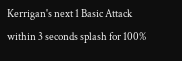Kerrigan's next 1 Basic Attack within 3 seconds splash for 100%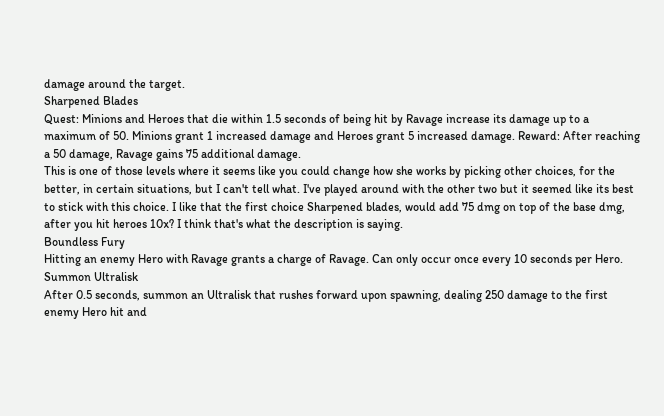damage around the target.
Sharpened Blades
Quest: Minions and Heroes that die within 1.5 seconds of being hit by Ravage increase its damage up to a maximum of 50. Minions grant 1 increased damage and Heroes grant 5 increased damage. Reward: After reaching a 50 damage, Ravage gains 75 additional damage.
This is one of those levels where it seems like you could change how she works by picking other choices, for the better, in certain situations, but I can't tell what. I've played around with the other two but it seemed like its best to stick with this choice. I like that the first choice Sharpened blades, would add 75 dmg on top of the base dmg, after you hit heroes 10x? I think that's what the description is saying.
Boundless Fury
Hitting an enemy Hero with Ravage grants a charge of Ravage. Can only occur once every 10 seconds per Hero.
Summon Ultralisk
After 0.5 seconds, summon an Ultralisk that rushes forward upon spawning, dealing 250 damage to the first enemy Hero hit and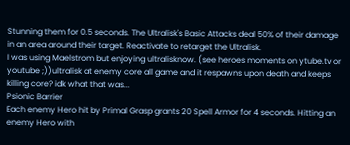Stunning them for 0.5 seconds. The Ultralisk's Basic Attacks deal 50% of their damage in an area around their target. Reactivate to retarget the Ultralisk.
I was using Maelstrom but enjoying ultralisknow. (see heroes moments on ytube.tv or youtube ;))ultralisk at enemy core all game and it respawns upon death and keeps killing core? idk what that was...
Psionic Barrier
Each enemy Hero hit by Primal Grasp grants 20 Spell Armor for 4 seconds. Hitting an enemy Hero with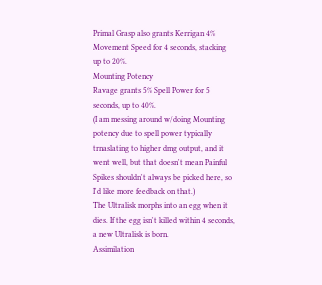Primal Grasp also grants Kerrigan 4% Movement Speed for 4 seconds, stacking up to 20%.
Mounting Potency
Ravage grants 5% Spell Power for 5 seconds, up to 40%.
(I am messing around w/doing Mounting potency due to spell power typically trnaslating to higher dmg output, and it went well, but that doesn't mean Painful Spikes shouldn't always be picked here, so I'd like more feedback on that.)
The Ultralisk morphs into an egg when it dies. If the egg isn't killed within 4 seconds, a new Ultralisk is born.
Assimilation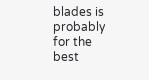blades is probably for the best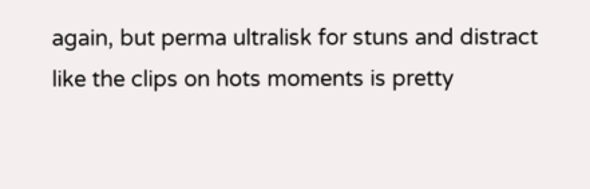again, but perma ultralisk for stuns and distract like the clips on hots moments is pretty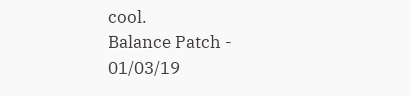cool.
Balance Patch - 01/03/19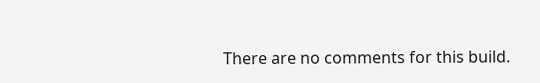There are no comments for this build.